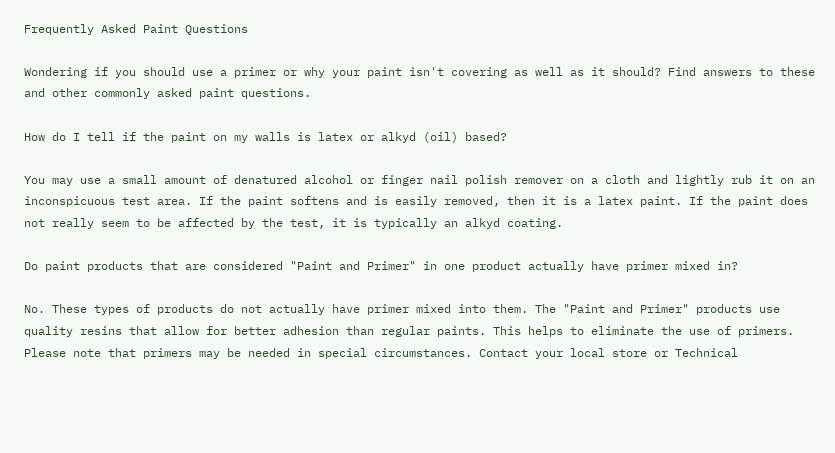Frequently Asked Paint Questions

Wondering if you should use a primer or why your paint isn't covering as well as it should? Find answers to these and other commonly asked paint questions.

How do I tell if the paint on my walls is latex or alkyd (oil) based?

You may use a small amount of denatured alcohol or finger nail polish remover on a cloth and lightly rub it on an inconspicuous test area. If the paint softens and is easily removed, then it is a latex paint. If the paint does not really seem to be affected by the test, it is typically an alkyd coating.

Do paint products that are considered "Paint and Primer" in one product actually have primer mixed in?

No. These types of products do not actually have primer mixed into them. The "Paint and Primer" products use quality resins that allow for better adhesion than regular paints. This helps to eliminate the use of primers. Please note that primers may be needed in special circumstances. Contact your local store or Technical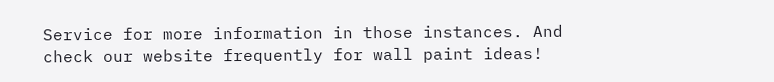Service for more information in those instances. And check our website frequently for wall paint ideas!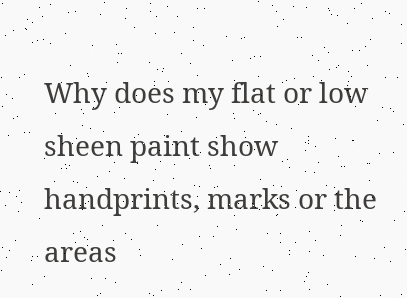Why does my flat or low sheen paint show handprints, marks or the areas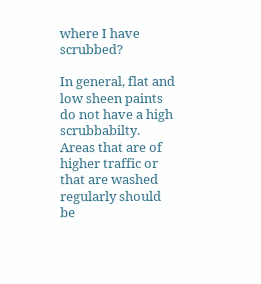where I have scrubbed?

In general, flat and low sheen paints do not have a high scrubbabilty. Areas that are of higher traffic or that are washed regularly should be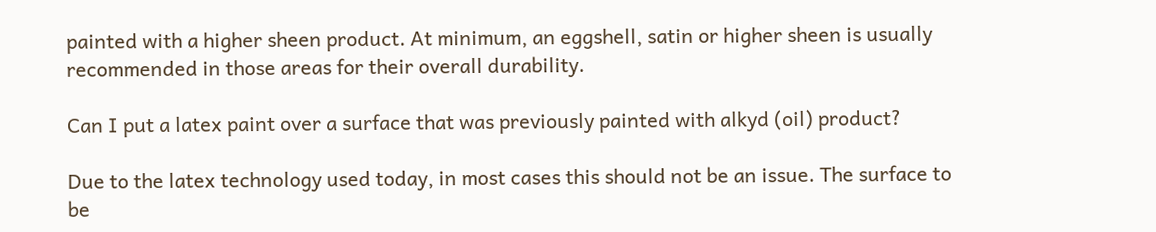painted with a higher sheen product. At minimum, an eggshell, satin or higher sheen is usually recommended in those areas for their overall durability.

Can I put a latex paint over a surface that was previously painted with alkyd (oil) product?

Due to the latex technology used today, in most cases this should not be an issue. The surface to be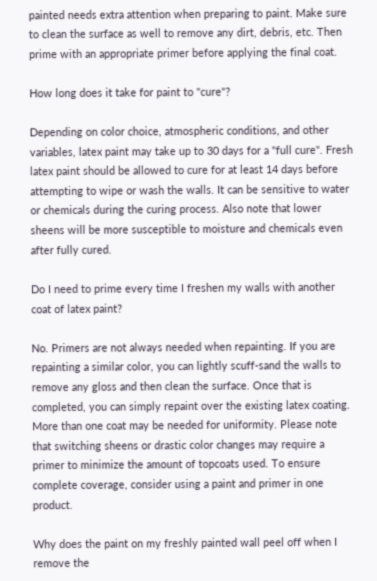painted needs extra attention when preparing to paint. Make sure to clean the surface as well to remove any dirt, debris, etc. Then prime with an appropriate primer before applying the final coat.

How long does it take for paint to "cure"?

Depending on color choice, atmospheric conditions, and other variables, latex paint may take up to 30 days for a "full cure". Fresh latex paint should be allowed to cure for at least 14 days before attempting to wipe or wash the walls. It can be sensitive to water or chemicals during the curing process. Also note that lower sheens will be more susceptible to moisture and chemicals even after fully cured.

Do I need to prime every time I freshen my walls with another coat of latex paint?

No. Primers are not always needed when repainting. If you are repainting a similar color, you can lightly scuff-sand the walls to remove any gloss and then clean the surface. Once that is completed, you can simply repaint over the existing latex coating. More than one coat may be needed for uniformity. Please note that switching sheens or drastic color changes may require a primer to minimize the amount of topcoats used. To ensure complete coverage, consider using a paint and primer in one product.

Why does the paint on my freshly painted wall peel off when I remove the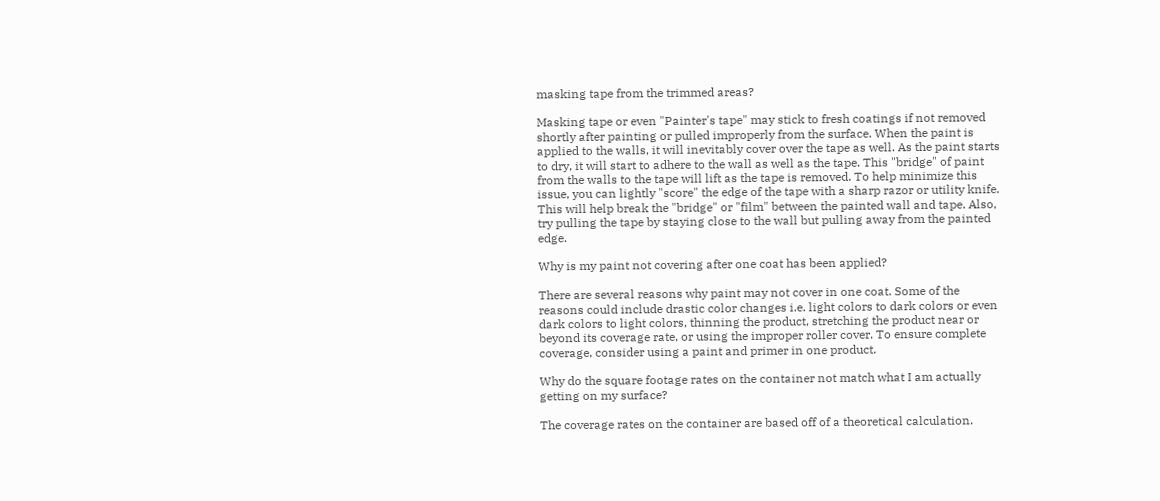masking tape from the trimmed areas?

Masking tape or even "Painter's tape" may stick to fresh coatings if not removed shortly after painting or pulled improperly from the surface. When the paint is applied to the walls, it will inevitably cover over the tape as well. As the paint starts to dry, it will start to adhere to the wall as well as the tape. This "bridge" of paint from the walls to the tape will lift as the tape is removed. To help minimize this issue, you can lightly "score" the edge of the tape with a sharp razor or utility knife. This will help break the "bridge" or "film" between the painted wall and tape. Also, try pulling the tape by staying close to the wall but pulling away from the painted edge.

Why is my paint not covering after one coat has been applied?

There are several reasons why paint may not cover in one coat. Some of the reasons could include drastic color changes i.e. light colors to dark colors or even dark colors to light colors, thinning the product, stretching the product near or beyond its coverage rate, or using the improper roller cover. To ensure complete coverage, consider using a paint and primer in one product.

Why do the square footage rates on the container not match what I am actually getting on my surface?

The coverage rates on the container are based off of a theoretical calculation.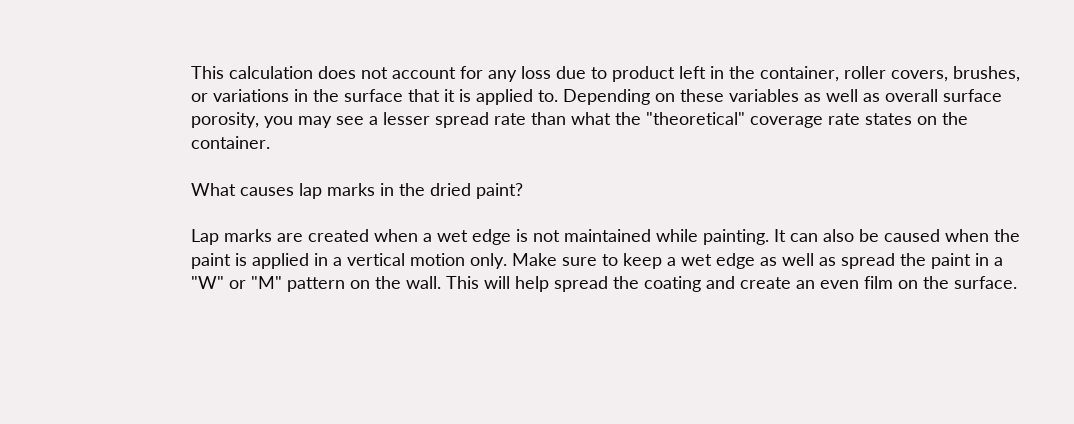This calculation does not account for any loss due to product left in the container, roller covers, brushes, or variations in the surface that it is applied to. Depending on these variables as well as overall surface porosity, you may see a lesser spread rate than what the "theoretical" coverage rate states on the container.

What causes lap marks in the dried paint?

Lap marks are created when a wet edge is not maintained while painting. It can also be caused when the paint is applied in a vertical motion only. Make sure to keep a wet edge as well as spread the paint in a "W" or "M" pattern on the wall. This will help spread the coating and create an even film on the surface.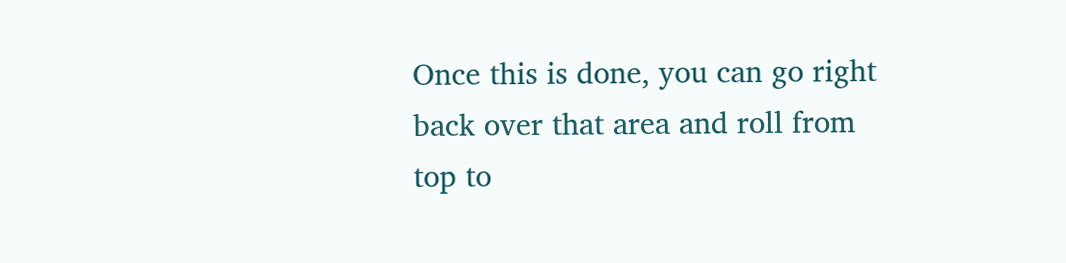Once this is done, you can go right back over that area and roll from top to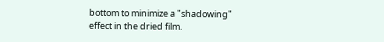bottom to minimize a "shadowing" effect in the dried film.